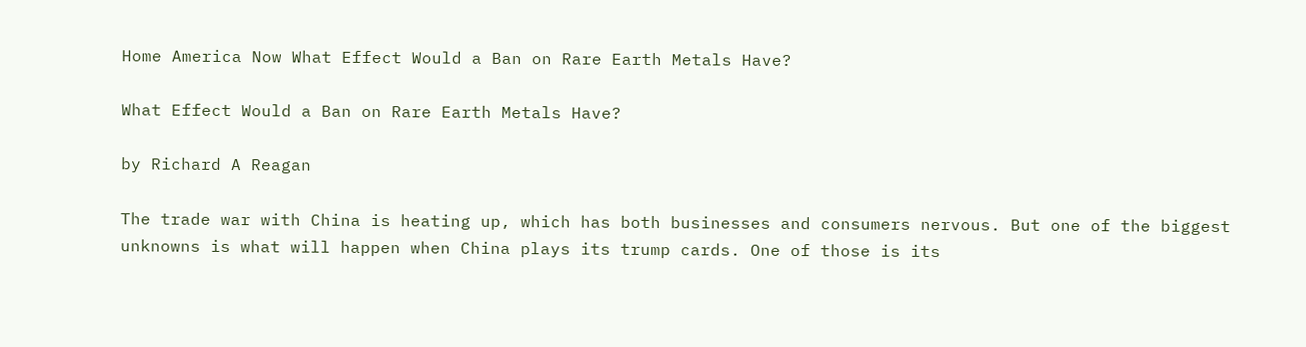Home America Now What Effect Would a Ban on Rare Earth Metals Have?

What Effect Would a Ban on Rare Earth Metals Have?

by Richard A Reagan

The trade war with China is heating up, which has both businesses and consumers nervous. But one of the biggest unknowns is what will happen when China plays its trump cards. One of those is its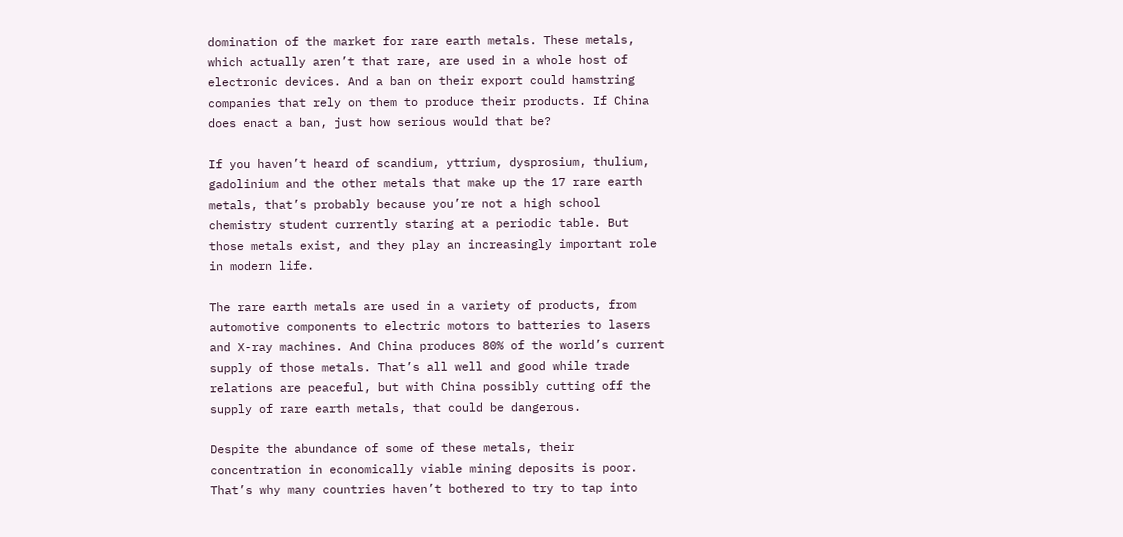domination of the market for rare earth metals. These metals, which actually aren’t that rare, are used in a whole host of electronic devices. And a ban on their export could hamstring companies that rely on them to produce their products. If China does enact a ban, just how serious would that be?

If you haven’t heard of scandium, yttrium, dysprosium, thulium, gadolinium and the other metals that make up the 17 rare earth metals, that’s probably because you’re not a high school chemistry student currently staring at a periodic table. But those metals exist, and they play an increasingly important role in modern life.

The rare earth metals are used in a variety of products, from automotive components to electric motors to batteries to lasers and X-ray machines. And China produces 80% of the world’s current supply of those metals. That’s all well and good while trade relations are peaceful, but with China possibly cutting off the supply of rare earth metals, that could be dangerous.

Despite the abundance of some of these metals, their concentration in economically viable mining deposits is poor. That’s why many countries haven’t bothered to try to tap into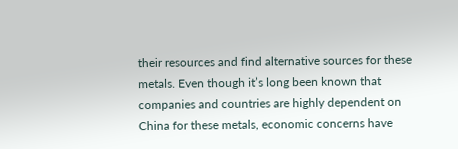their resources and find alternative sources for these metals. Even though it’s long been known that companies and countries are highly dependent on China for these metals, economic concerns have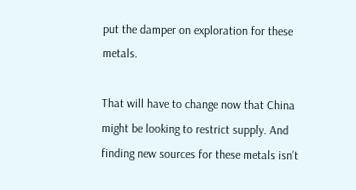put the damper on exploration for these metals.

That will have to change now that China might be looking to restrict supply. And finding new sources for these metals isn’t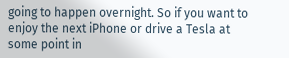going to happen overnight. So if you want to enjoy the next iPhone or drive a Tesla at some point in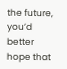the future, you’d better hope that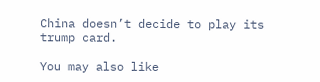China doesn’t decide to play its trump card.

You may also like